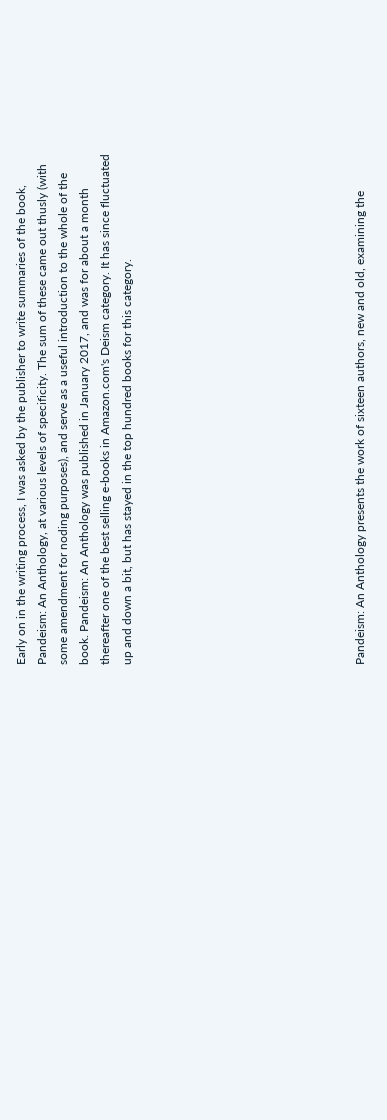Early on in the writing process, I was asked by the publisher to write summaries of the book, Pandeism: An Anthology, at various levels of specificity. The sum of these came out thusly (with some amendment for noding purposes), and serve as a useful introduction to the whole of the book. Pandeism: An Anthology was published in January 2017, and was for about a month thereafter one of the best selling e-books in Amazon.com's Deism category. It has since fluctuated up and down a bit, but has stayed in the top hundred books for this category.










Pandeism: An Anthology presents the work of sixteen authors, new and old, examining the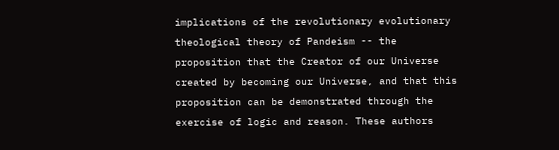implications of the revolutionary evolutionary theological theory of Pandeism -- the proposition that the Creator of our Universe created by becoming our Universe, and that this proposition can be demonstrated through the exercise of logic and reason. These authors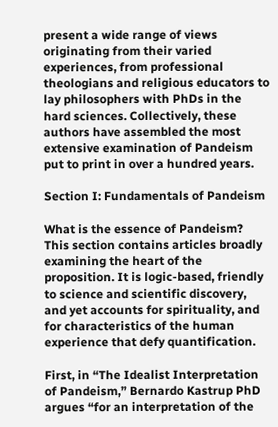present a wide range of views originating from their varied experiences, from professional theologians and religious educators to lay philosophers with PhDs in the hard sciences. Collectively, these authors have assembled the most extensive examination of Pandeism put to print in over a hundred years.

Section I: Fundamentals of Pandeism

What is the essence of Pandeism? This section contains articles broadly examining the heart of the proposition. It is logic-based, friendly to science and scientific discovery, and yet accounts for spirituality, and for characteristics of the human experience that defy quantification.

First, in “The Idealist Interpretation of Pandeism,” Bernardo Kastrup PhD argues “for an interpretation of the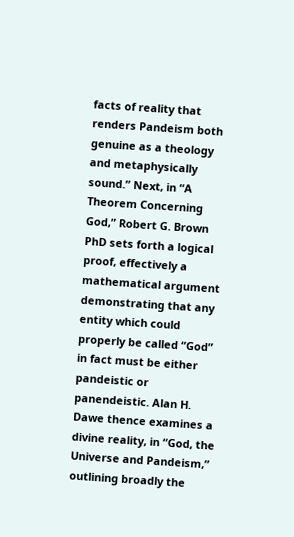facts of reality that renders Pandeism both genuine as a theology and metaphysically sound.” Next, in “A Theorem Concerning God,” Robert G. Brown PhD sets forth a logical proof, effectively a mathematical argument demonstrating that any entity which could properly be called “God” in fact must be either pandeistic or panendeistic. Alan H. Dawe thence examines a divine reality, in “God, the Universe and Pandeism,” outlining broadly the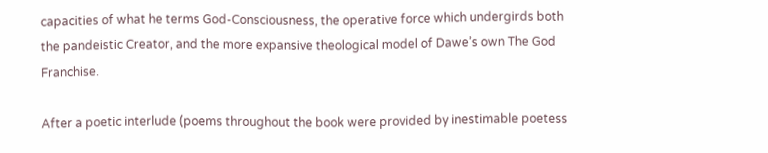capacities of what he terms God-Consciousness, the operative force which undergirds both the pandeistic Creator, and the more expansive theological model of Dawe’s own The God Franchise.

After a poetic interlude (poems throughout the book were provided by inestimable poetess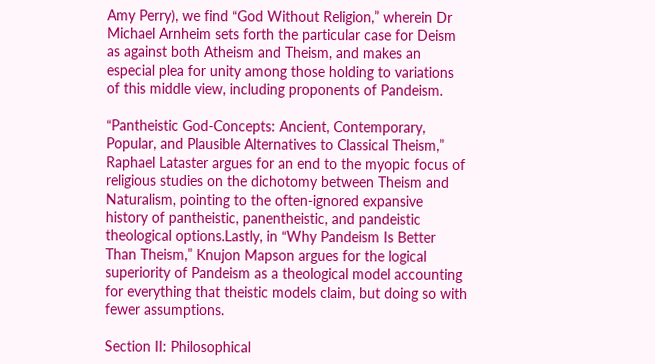Amy Perry), we find “God Without Religion,” wherein Dr Michael Arnheim sets forth the particular case for Deism as against both Atheism and Theism, and makes an especial plea for unity among those holding to variations of this middle view, including proponents of Pandeism.

“Pantheistic God-Concepts: Ancient, Contemporary, Popular, and Plausible Alternatives to Classical Theism,” Raphael Lataster argues for an end to the myopic focus of religious studies on the dichotomy between Theism and Naturalism, pointing to the often-ignored expansive history of pantheistic, panentheistic, and pandeistic theological options.Lastly, in “Why Pandeism Is Better Than Theism,” Knujon Mapson argues for the logical superiority of Pandeism as a theological model accounting for everything that theistic models claim, but doing so with fewer assumptions.

Section II: Philosophical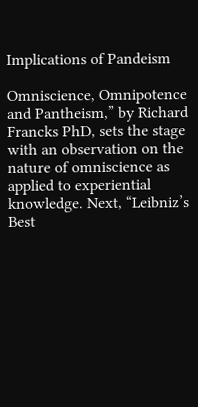Implications of Pandeism

Omniscience, Omnipotence and Pantheism,” by Richard Francks PhD, sets the stage with an observation on the nature of omniscience as applied to experiential knowledge. Next, “Leibniz’s Best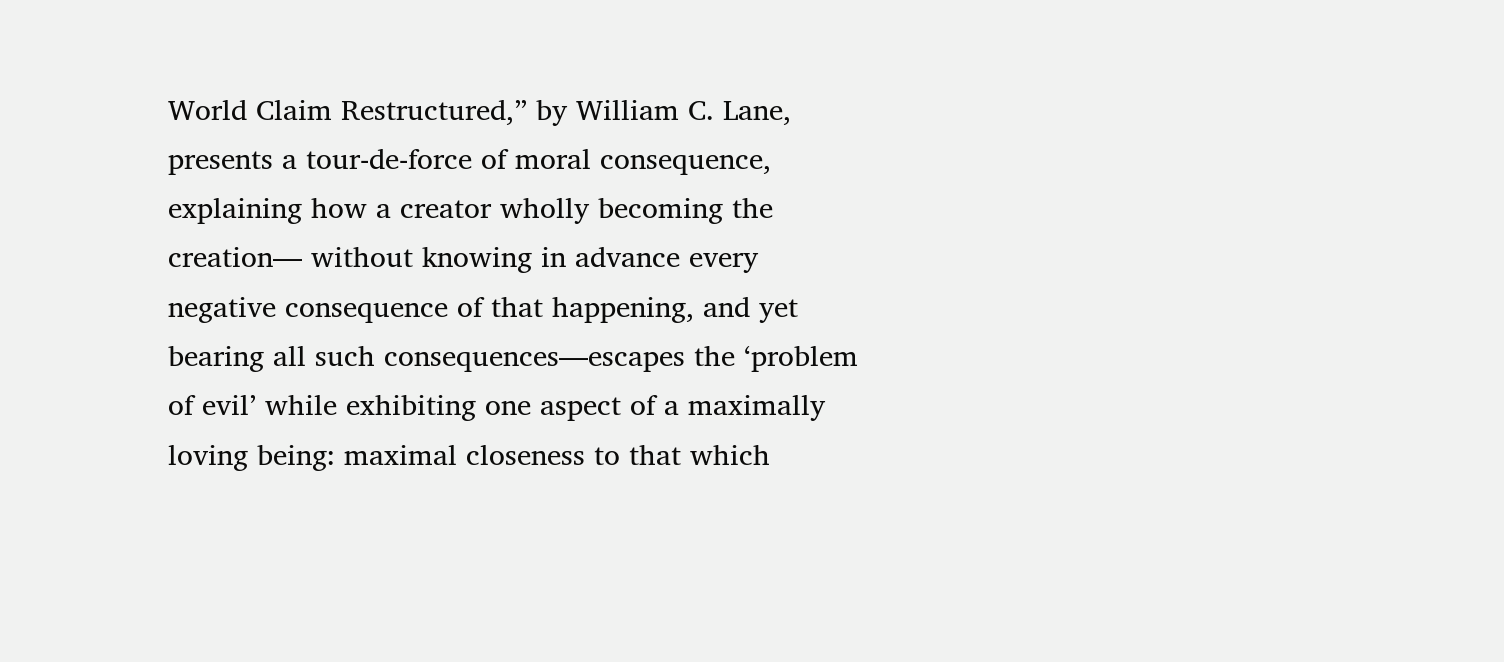World Claim Restructured,” by William C. Lane, presents a tour-de-force of moral consequence, explaining how a creator wholly becoming the creation— without knowing in advance every negative consequence of that happening, and yet bearing all such consequences—escapes the ‘problem of evil’ while exhibiting one aspect of a maximally loving being: maximal closeness to that which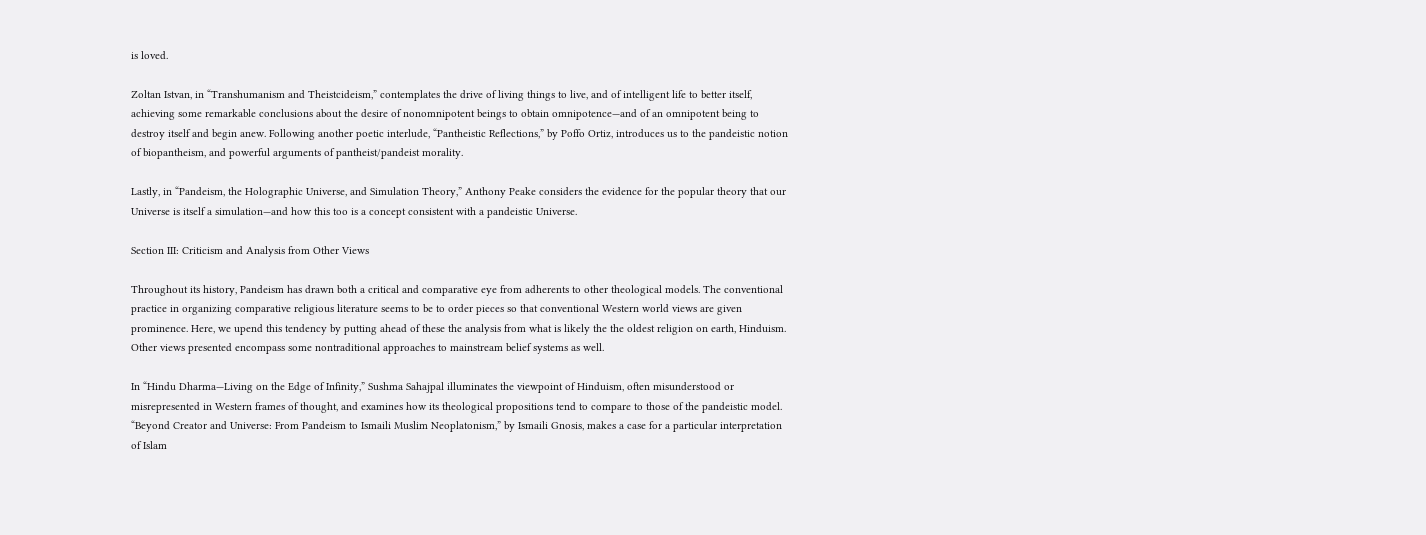is loved.

Zoltan Istvan, in “Transhumanism and Theistcideism,” contemplates the drive of living things to live, and of intelligent life to better itself, achieving some remarkable conclusions about the desire of nonomnipotent beings to obtain omnipotence—and of an omnipotent being to destroy itself and begin anew. Following another poetic interlude, “Pantheistic Reflections,” by Poffo Ortiz, introduces us to the pandeistic notion of biopantheism, and powerful arguments of pantheist/pandeist morality.

Lastly, in “Pandeism, the Holographic Universe, and Simulation Theory,” Anthony Peake considers the evidence for the popular theory that our Universe is itself a simulation—and how this too is a concept consistent with a pandeistic Universe.

Section III: Criticism and Analysis from Other Views

Throughout its history, Pandeism has drawn both a critical and comparative eye from adherents to other theological models. The conventional practice in organizing comparative religious literature seems to be to order pieces so that conventional Western world views are given prominence. Here, we upend this tendency by putting ahead of these the analysis from what is likely the the oldest religion on earth, Hinduism. Other views presented encompass some nontraditional approaches to mainstream belief systems as well.

In “Hindu Dharma—Living on the Edge of Infinity,” Sushma Sahajpal illuminates the viewpoint of Hinduism, often misunderstood or misrepresented in Western frames of thought, and examines how its theological propositions tend to compare to those of the pandeistic model. “Beyond Creator and Universe: From Pandeism to Ismaili Muslim Neoplatonism,” by Ismaili Gnosis, makes a case for a particular interpretation of Islam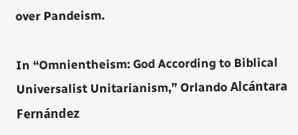over Pandeism.

In “Omnientheism: God According to Biblical Universalist Unitarianism,” Orlando Alcántara Fernández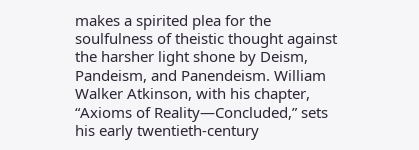makes a spirited plea for the soulfulness of theistic thought against the harsher light shone by Deism, Pandeism, and Panendeism. William Walker Atkinson, with his chapter, “Axioms of Reality—Concluded,” sets his early twentieth-century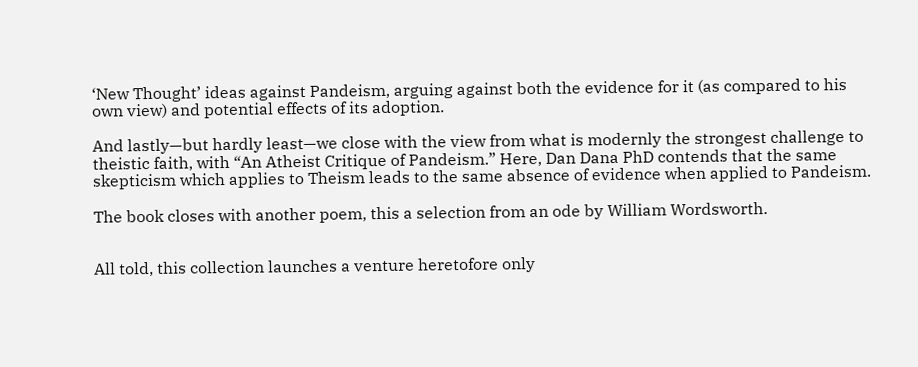‘New Thought’ ideas against Pandeism, arguing against both the evidence for it (as compared to his own view) and potential effects of its adoption.

And lastly—but hardly least—we close with the view from what is modernly the strongest challenge to theistic faith, with “An Atheist Critique of Pandeism.” Here, Dan Dana PhD contends that the same skepticism which applies to Theism leads to the same absence of evidence when applied to Pandeism.

The book closes with another poem, this a selection from an ode by William Wordsworth.


All told, this collection launches a venture heretofore only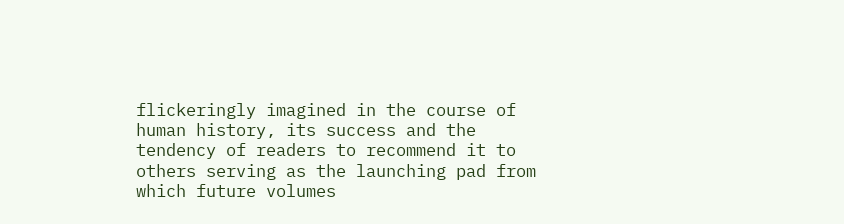flickeringly imagined in the course of human history, its success and the tendency of readers to recommend it to others serving as the launching pad from which future volumes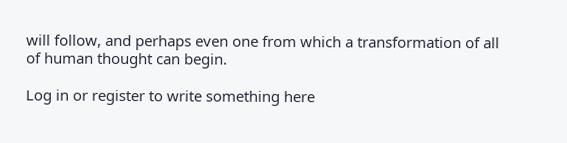will follow, and perhaps even one from which a transformation of all of human thought can begin.

Log in or register to write something here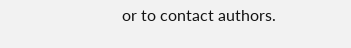or to contact authors.